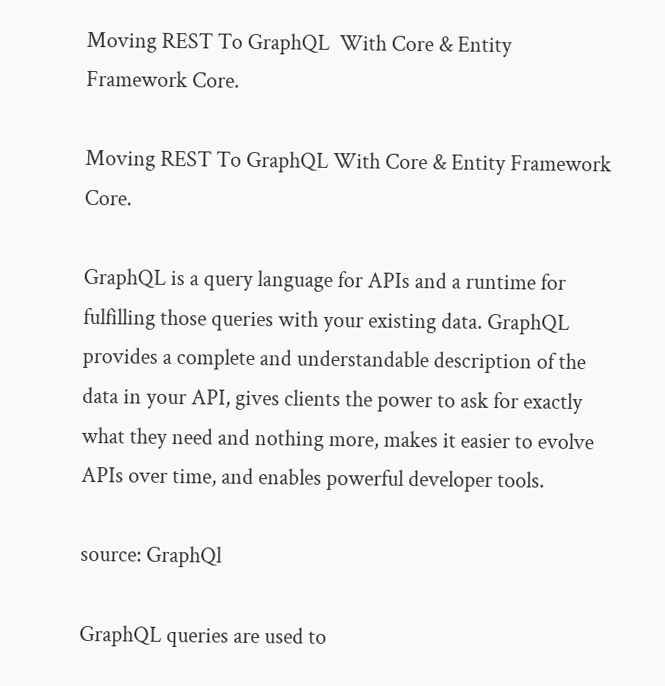Moving REST To GraphQL  With Core & Entity Framework Core.

Moving REST To GraphQL With Core & Entity Framework Core.

GraphQL is a query language for APIs and a runtime for fulfilling those queries with your existing data. GraphQL provides a complete and understandable description of the data in your API, gives clients the power to ask for exactly what they need and nothing more, makes it easier to evolve APIs over time, and enables powerful developer tools.

source: GraphQl

GraphQL queries are used to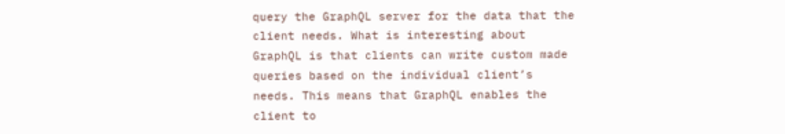query the GraphQL server for the data that the client needs. What is interesting about GraphQL is that clients can write custom made queries based on the individual client’s needs. This means that GraphQL enables the client to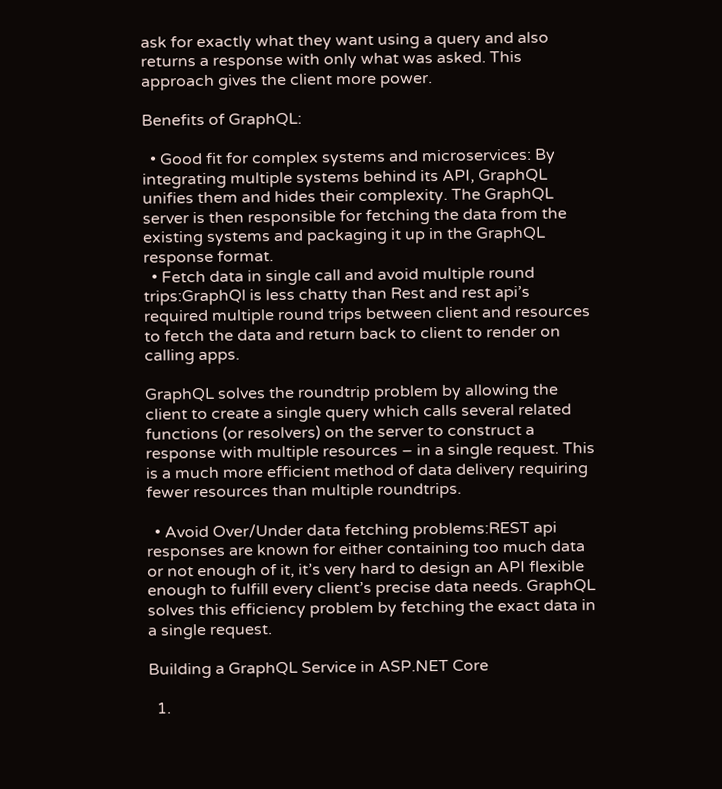ask for exactly what they want using a query and also returns a response with only what was asked. This approach gives the client more power.

Benefits of GraphQL:

  • Good fit for complex systems and microservices: By integrating multiple systems behind its API, GraphQL unifies them and hides their complexity. The GraphQL server is then responsible for fetching the data from the existing systems and packaging it up in the GraphQL response format.
  • Fetch data in single call and avoid multiple round trips:GraphQl is less chatty than Rest and rest api’s required multiple round trips between client and resources to fetch the data and return back to client to render on calling apps.

GraphQL solves the roundtrip problem by allowing the client to create a single query which calls several related functions (or resolvers) on the server to construct a response with multiple resources – in a single request. This is a much more efficient method of data delivery requiring fewer resources than multiple roundtrips.

  • Avoid Over/Under data fetching problems:REST api responses are known for either containing too much data or not enough of it, it’s very hard to design an API flexible enough to fulfill every client’s precise data needs. GraphQL solves this efficiency problem by fetching the exact data in a single request.

Building a GraphQL Service in ASP.NET Core

  1.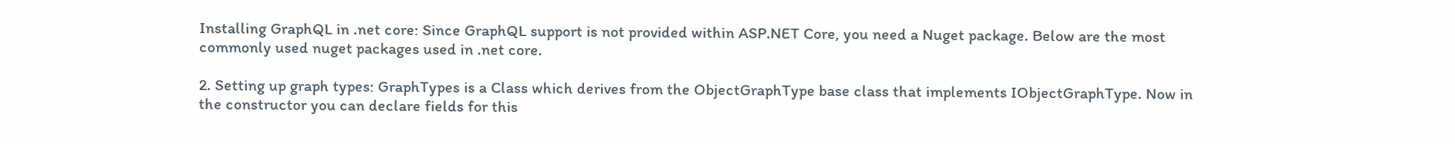Installing GraphQL in .net core: Since GraphQL support is not provided within ASP.NET Core, you need a Nuget package. Below are the most commonly used nuget packages used in .net core.

2. Setting up graph types: GraphTypes is a Class which derives from the ObjectGraphType base class that implements IObjectGraphType. Now in the constructor you can declare fields for this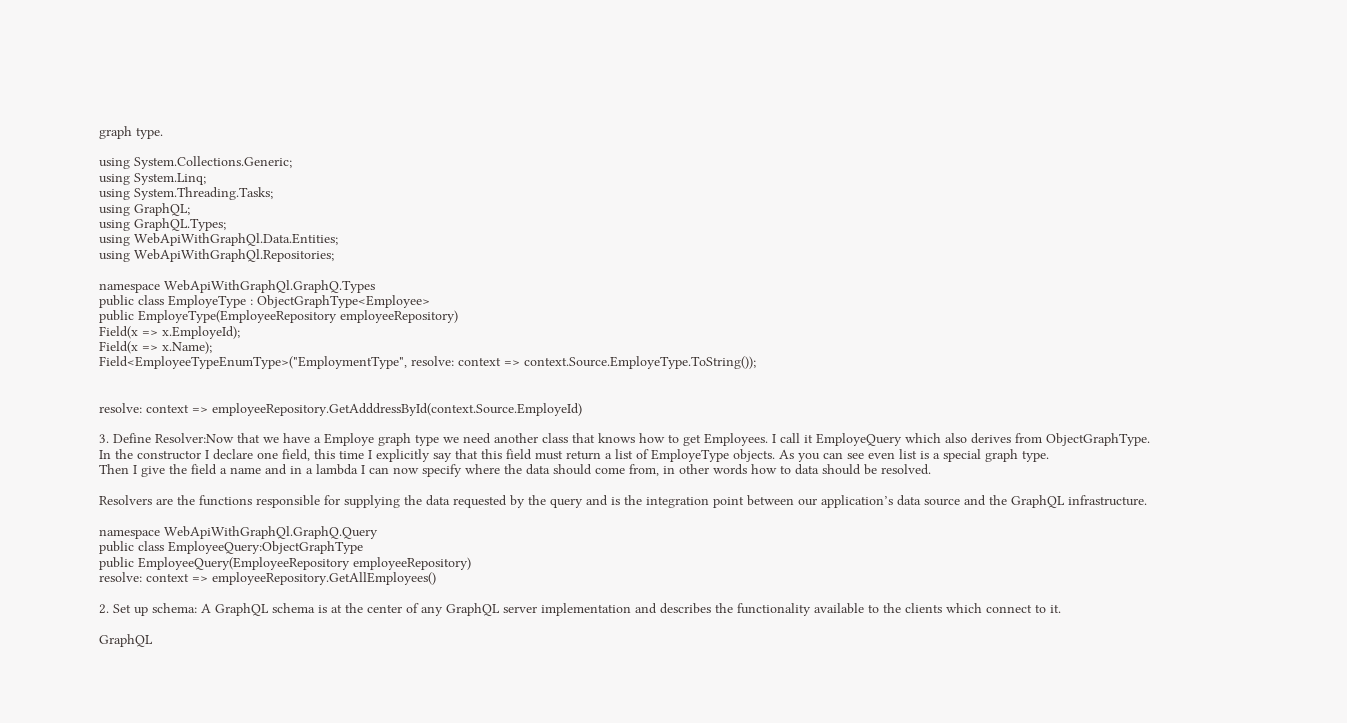graph type.

using System.Collections.Generic;
using System.Linq;
using System.Threading.Tasks;
using GraphQL;
using GraphQL.Types;
using WebApiWithGraphQl.Data.Entities;
using WebApiWithGraphQl.Repositories;

namespace WebApiWithGraphQl.GraphQ.Types
public class EmployeType : ObjectGraphType<Employee>
public EmployeType(EmployeeRepository employeeRepository)
Field(x => x.EmployeId);
Field(x => x.Name);
Field<EmployeeTypeEnumType>("EmploymentType", resolve: context => context.Source.EmployeType.ToString());


resolve: context => employeeRepository.GetAdddressById(context.Source.EmployeId)

3. Define Resolver:Now that we have a Employe graph type we need another class that knows how to get Employees. I call it EmployeQuery which also derives from ObjectGraphType.
In the constructor I declare one field, this time I explicitly say that this field must return a list of EmployeType objects. As you can see even list is a special graph type.
Then I give the field a name and in a lambda I can now specify where the data should come from, in other words how to data should be resolved.

Resolvers are the functions responsible for supplying the data requested by the query and is the integration point between our application’s data source and the GraphQL infrastructure.

namespace WebApiWithGraphQl.GraphQ.Query
public class EmployeeQuery:ObjectGraphType
public EmployeeQuery(EmployeeRepository employeeRepository)
resolve: context => employeeRepository.GetAllEmployees()

2. Set up schema: A GraphQL schema is at the center of any GraphQL server implementation and describes the functionality available to the clients which connect to it.

GraphQL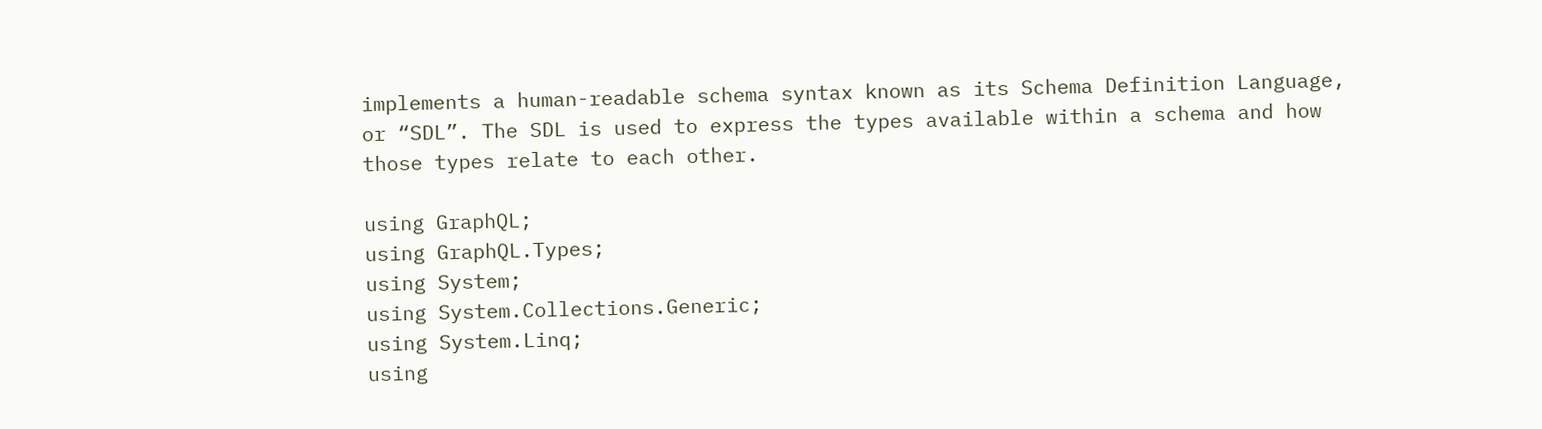implements a human-readable schema syntax known as its Schema Definition Language, or “SDL”. The SDL is used to express the types available within a schema and how those types relate to each other.

using GraphQL;
using GraphQL.Types;
using System;
using System.Collections.Generic;
using System.Linq;
using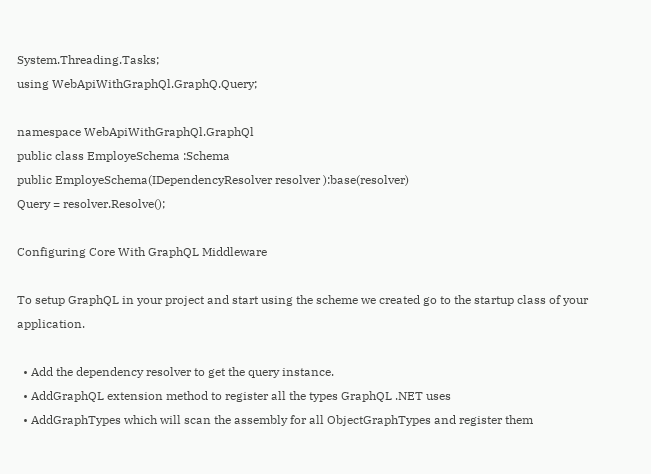System.Threading.Tasks;
using WebApiWithGraphQl.GraphQ.Query;

namespace WebApiWithGraphQl.GraphQl
public class EmployeSchema :Schema
public EmployeSchema(IDependencyResolver resolver ):base(resolver)
Query = resolver.Resolve();

Configuring Core With GraphQL Middleware

To setup GraphQL in your project and start using the scheme we created go to the startup class of your application.

  • Add the dependency resolver to get the query instance.
  • AddGraphQL extension method to register all the types GraphQL .NET uses
  • AddGraphTypes which will scan the assembly for all ObjectGraphTypes and register them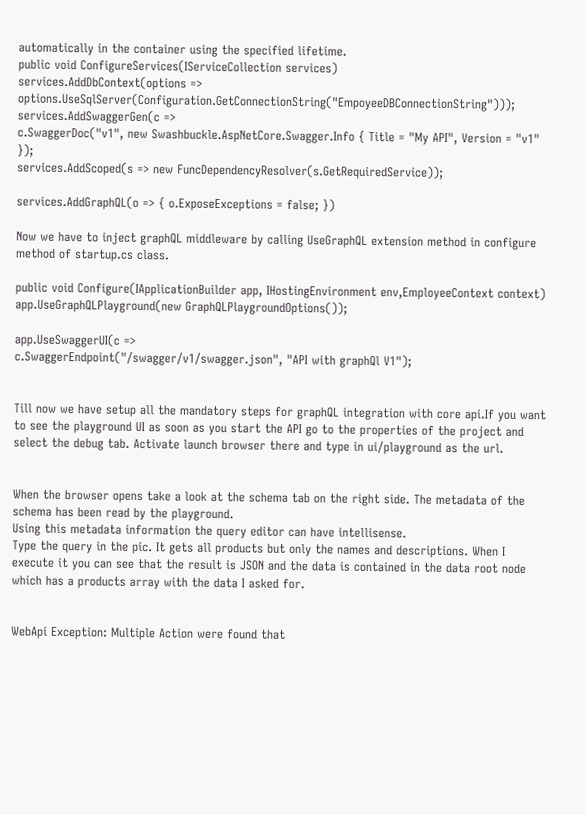automatically in the container using the specified lifetime.
public void ConfigureServices(IServiceCollection services)
services.AddDbContext(options => options.UseSqlServer(Configuration.GetConnectionString("EmpoyeeDBConnectionString")));
services.AddSwaggerGen(c =>
c.SwaggerDoc("v1", new Swashbuckle.AspNetCore.Swagger.Info { Title = "My API", Version = "v1" });
services.AddScoped(s => new FuncDependencyResolver(s.GetRequiredService));

services.AddGraphQL(o => { o.ExposeExceptions = false; })

Now we have to inject graphQL middleware by calling UseGraphQL extension method in configure method of startup.cs class.

public void Configure(IApplicationBuilder app, IHostingEnvironment env,EmployeeContext context)
app.UseGraphQLPlayground(new GraphQLPlaygroundOptions());

app.UseSwaggerUI(c =>
c.SwaggerEndpoint("/swagger/v1/swagger.json", "API with graphQl V1");


Till now we have setup all the mandatory steps for graphQL integration with core api.If you want to see the playground UI as soon as you start the API go to the properties of the project and select the debug tab. Activate launch browser there and type in ui/playground as the url.


When the browser opens take a look at the schema tab on the right side. The metadata of the schema has been read by the playground.
Using this metadata information the query editor can have intellisense.
Type the query in the pic. It gets all products but only the names and descriptions. When I execute it you can see that the result is JSON and the data is contained in the data root node which has a products array with the data I asked for.


WebApi Exception: Multiple Action were found that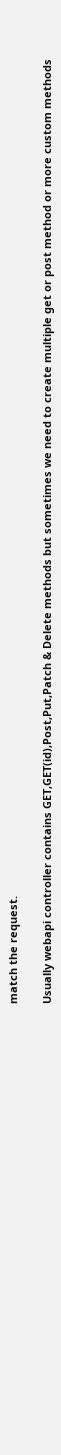match the request.

Usually webapi controller contains GET,GET(id),Post,Put,Patch & Delete methods but sometimes we need to create multiple get or post method or more custom methods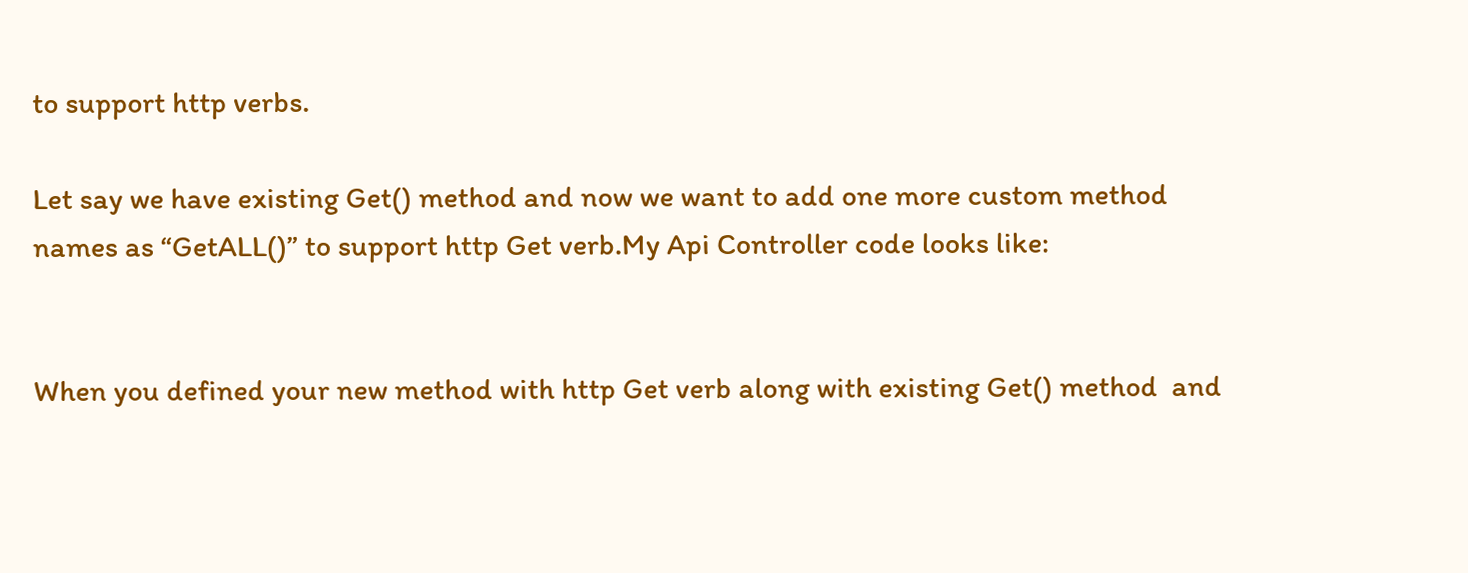to support http verbs.

Let say we have existing Get() method and now we want to add one more custom method names as “GetALL()” to support http Get verb.My Api Controller code looks like:


When you defined your new method with http Get verb along with existing Get() method  and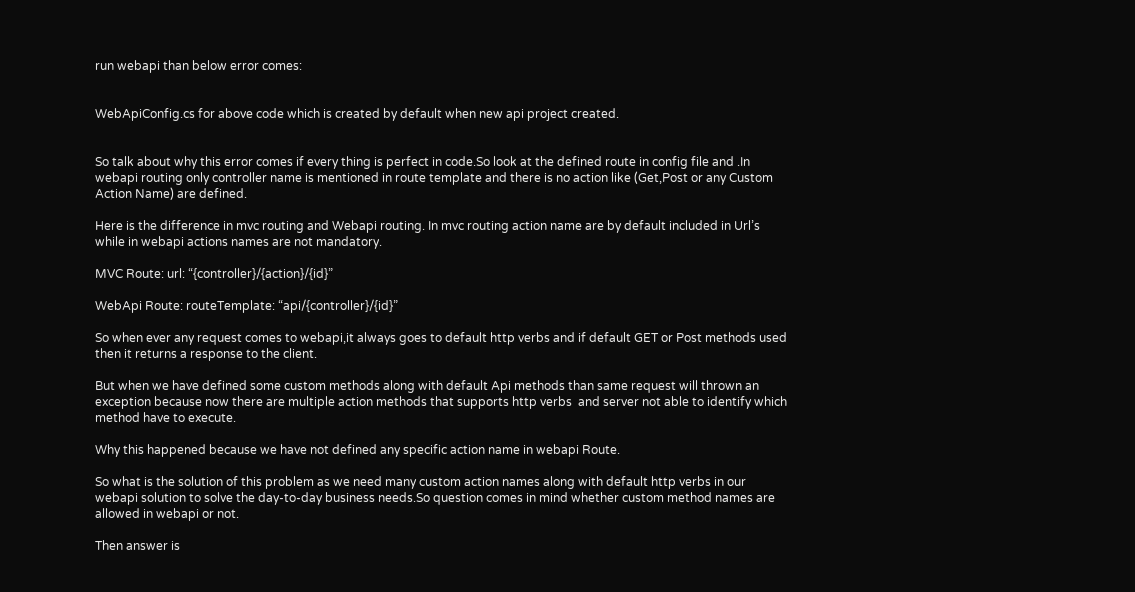run webapi than below error comes:


WebApiConfig.cs for above code which is created by default when new api project created.


So talk about why this error comes if every thing is perfect in code.So look at the defined route in config file and .In webapi routing only controller name is mentioned in route template and there is no action like (Get,Post or any Custom Action Name) are defined.

Here is the difference in mvc routing and Webapi routing. In mvc routing action name are by default included in Url’s while in webapi actions names are not mandatory.

MVC Route: url: “{controller}/{action}/{id}”

WebApi Route: routeTemplate: “api/{controller}/{id}”

So when ever any request comes to webapi,it always goes to default http verbs and if default GET or Post methods used then it returns a response to the client.

But when we have defined some custom methods along with default Api methods than same request will thrown an exception because now there are multiple action methods that supports http verbs  and server not able to identify which method have to execute.

Why this happened because we have not defined any specific action name in webapi Route.

So what is the solution of this problem as we need many custom action names along with default http verbs in our webapi solution to solve the day-to-day business needs.So question comes in mind whether custom method names are allowed in webapi or not.

Then answer is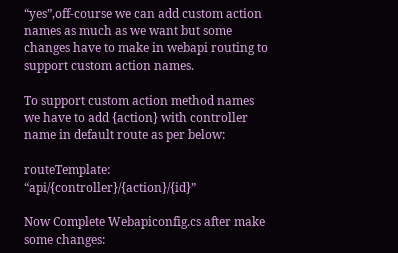“yes”,off-course we can add custom action names as much as we want but some changes have to make in webapi routing to support custom action names.

To support custom action method names we have to add {action} with controller name in default route as per below:

routeTemplate: “api/{controller}/{action}/{id}”

Now Complete Webapiconfig.cs after make some changes: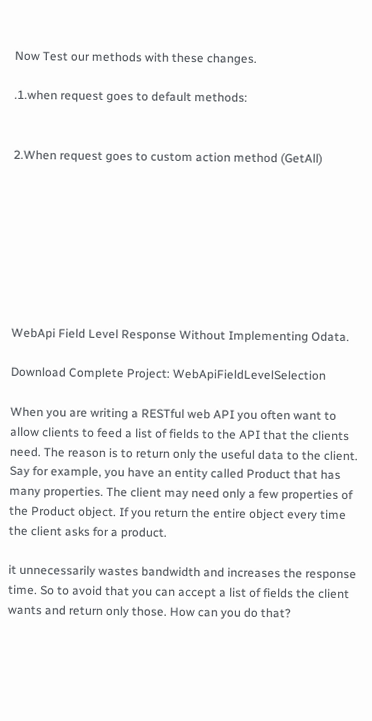Now Test our methods with these changes.

.1.when request goes to default methods:


2.When request goes to custom action method (GetAll)








WebApi Field Level Response Without Implementing Odata.

Download Complete Project: WebApiFieldLevelSelection

When you are writing a RESTful web API you often want to allow clients to feed a list of fields to the API that the clients need. The reason is to return only the useful data to the client. Say for example, you have an entity called Product that has many properties. The client may need only a few properties of the Product object. If you return the entire object every time the client asks for a product.

it unnecessarily wastes bandwidth and increases the response time. So to avoid that you can accept a list of fields the client wants and return only those. How can you do that?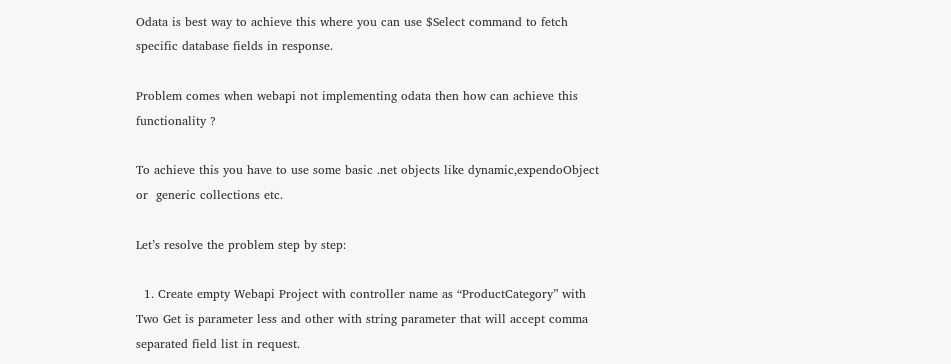Odata is best way to achieve this where you can use $Select command to fetch specific database fields in response.

Problem comes when webapi not implementing odata then how can achieve this functionality ?

To achieve this you have to use some basic .net objects like dynamic,expendoObject or  generic collections etc.

Let’s resolve the problem step by step:

  1. Create empty Webapi Project with controller name as “ProductCategory” with Two Get is parameter less and other with string parameter that will accept comma separated field list in request.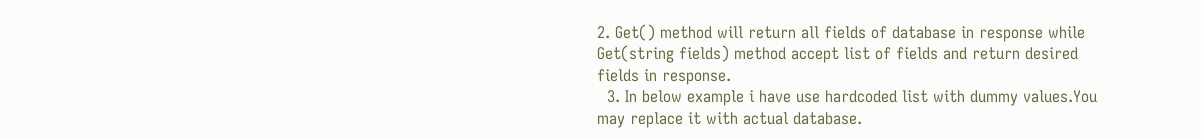2. Get() method will return all fields of database in response while Get(string fields) method accept list of fields and return desired fields in response.
  3. In below example i have use hardcoded list with dummy values.You may replace it with actual database.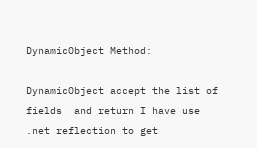DynamicObject Method:

DynamicObject accept the list of fields  and return I have use .net reflection to get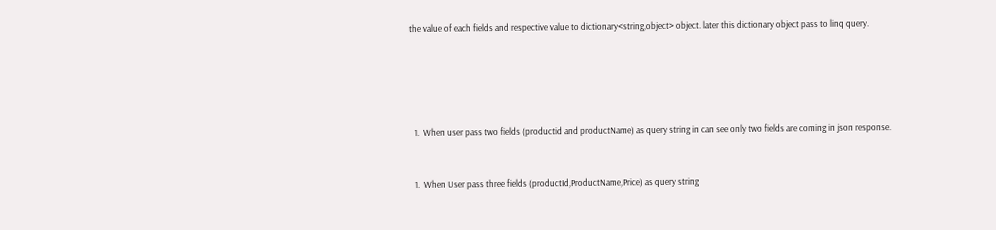the value of each fields and respective value to dictionary<string,object> object. later this dictionary object pass to linq query.





  1.  When user pass two fields (productid and productName) as query string in can see only two fields are coming in json response.


  1.  When User pass three fields (productId,ProductName,Price) as query string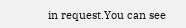in request.You can see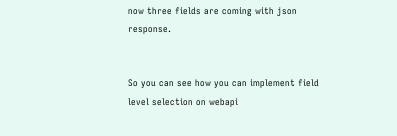now three fields are coming with json response.


So you can see how you can implement field level selection on webapi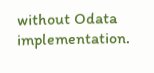without Odata implementation.